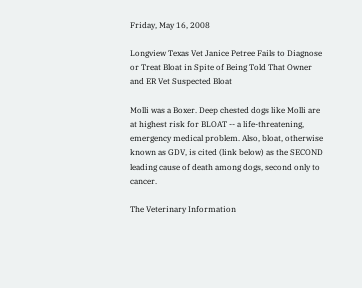Friday, May 16, 2008

Longview Texas Vet Janice Petree Fails to Diagnose or Treat Bloat in Spite of Being Told That Owner and ER Vet Suspected Bloat

Molli was a Boxer. Deep chested dogs like Molli are at highest risk for BLOAT -- a life-threatening, emergency medical problem. Also, bloat, otherwise known as GDV, is cited (link below) as the SECOND leading cause of death among dogs, second only to cancer.

The Veterinary Information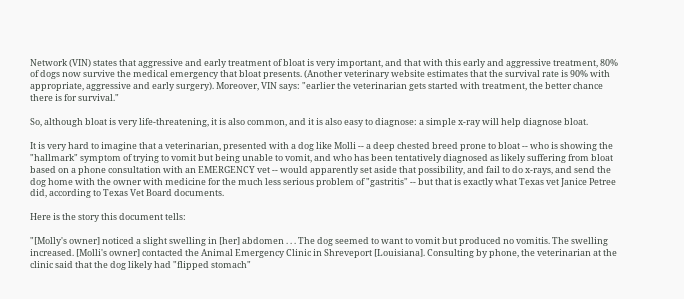Network (VIN) states that aggressive and early treatment of bloat is very important, and that with this early and aggressive treatment, 80% of dogs now survive the medical emergency that bloat presents. (Another veterinary website estimates that the survival rate is 90% with appropriate, aggressive and early surgery). Moreover, VIN says: "earlier the veterinarian gets started with treatment, the better chance there is for survival."

So, although bloat is very life-threatening, it is also common, and it is also easy to diagnose: a simple x-ray will help diagnose bloat.

It is very hard to imagine that a veterinarian, presented with a dog like Molli -- a deep chested breed prone to bloat -- who is showing the "hallmark" symptom of trying to vomit but being unable to vomit, and who has been tentatively diagnosed as likely suffering from bloat based on a phone consultation with an EMERGENCY vet -- would apparently set aside that possibility, and fail to do x-rays, and send the dog home with the owner with medicine for the much less serious problem of "gastritis" -- but that is exactly what Texas vet Janice Petree did, according to Texas Vet Board documents.

Here is the story this document tells:

"[Molly's owner] noticed a slight swelling in [her] abdomen . . . The dog seemed to want to vomit but produced no vomitis. The swelling increased. [Molli's owner] contacted the Animal Emergency Clinic in Shreveport [Louisiana]. Consulting by phone, the veterinarian at the clinic said that the dog likely had "flipped stomach"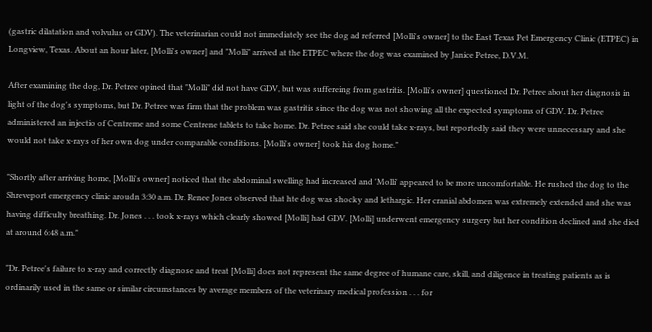(gastric dilatation and volvulus or GDV). The veterinarian could not immediately see the dog ad referred [Molli's owner] to the East Texas Pet Emergency Clinic (ETPEC) in Longview, Texas. About an hour later, [Molli's owner] and "Molli" arrived at the ETPEC where the dog was examined by Janice Petree, D.V.M.

After examining the dog, Dr. Petree opined that "Molli" did not have GDV, but was suffereing from gastritis. [Molli's owner] questioned Dr. Petree about her diagnosis in light of the dog's symptoms, but Dr. Petree was firm that the problem was gastritis since the dog was not showing all the expected symptoms of GDV. Dr. Petree administered an injectio of Centreme and some Centrene tablets to take home. Dr. Petree said she could take x-rays, but reportedly said they were unnecessary and she would not take x-rays of her own dog under comparable conditions. [Molli's owner] took his dog home."

"Shortly after arriving home, [Molli's owner] noticed that the abdominal swelling had increased and 'Molli' appeared to be more uncomfortable. He rushed the dog to the Shreveport emergency clinic aroudn 3:30 a.m. Dr. Renee Jones observed that hte dog was shocky and lethargic. Her cranial abdomen was extremely extended and she was having difficulty breathing. Dr. Jones . . . took x-rays which clearly showed [Molli] had GDV. [Molli] underwent emergency surgery but her condition declined and she died at around 6:48 a.m."

"Dr. Petree's failure to x-ray and correctly diagnose and treat [Molli] does not represent the same degree of humane care, skill, and diligence in treating patients as is ordinarily used in the same or similar circumstances by average members of the veterinary medical profession . . . for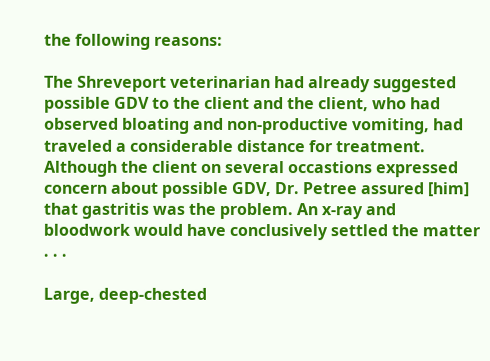the following reasons:

The Shreveport veterinarian had already suggested possible GDV to the client and the client, who had observed bloating and non-productive vomiting, had traveled a considerable distance for treatment. Although the client on several occastions expressed concern about possible GDV, Dr. Petree assured [him] that gastritis was the problem. An x-ray and bloodwork would have conclusively settled the matter . . .

Large, deep-chested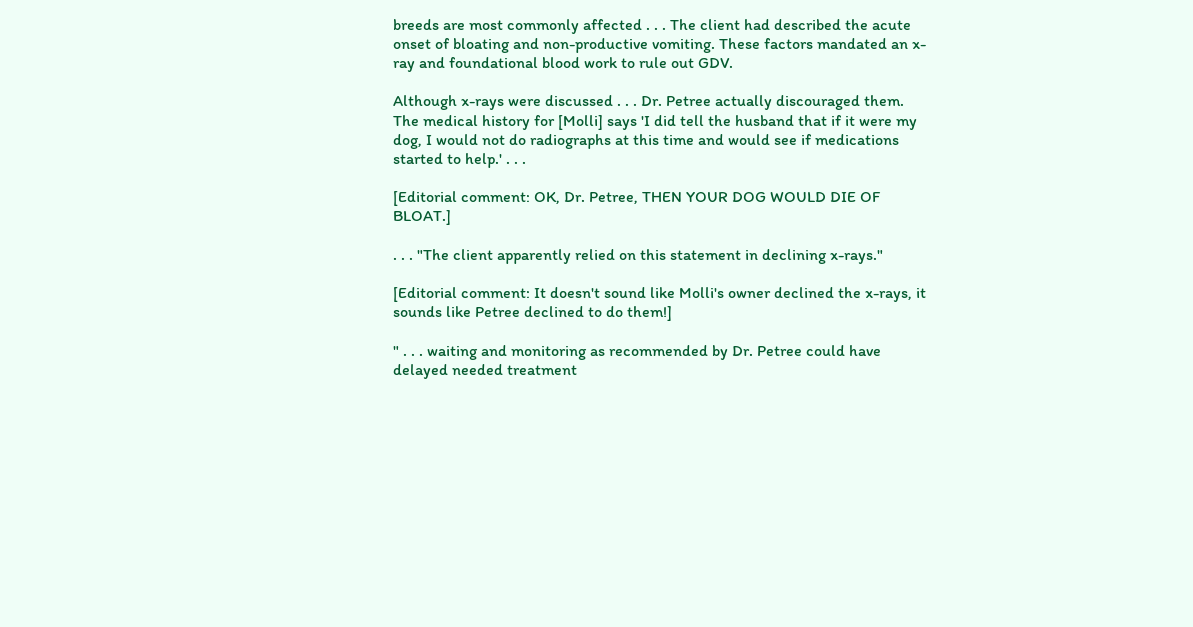breeds are most commonly affected . . . The client had described the acute onset of bloating and non-productive vomiting. These factors mandated an x-ray and foundational blood work to rule out GDV.

Although x-rays were discussed . . . Dr. Petree actually discouraged them. The medical history for [Molli] says 'I did tell the husband that if it were my dog, I would not do radiographs at this time and would see if medications started to help.' . . .

[Editorial comment: OK, Dr. Petree, THEN YOUR DOG WOULD DIE OF BLOAT.]

. . . "The client apparently relied on this statement in declining x-rays."

[Editorial comment: It doesn't sound like Molli's owner declined the x-rays, it sounds like Petree declined to do them!]

" . . . waiting and monitoring as recommended by Dr. Petree could have delayed needed treatment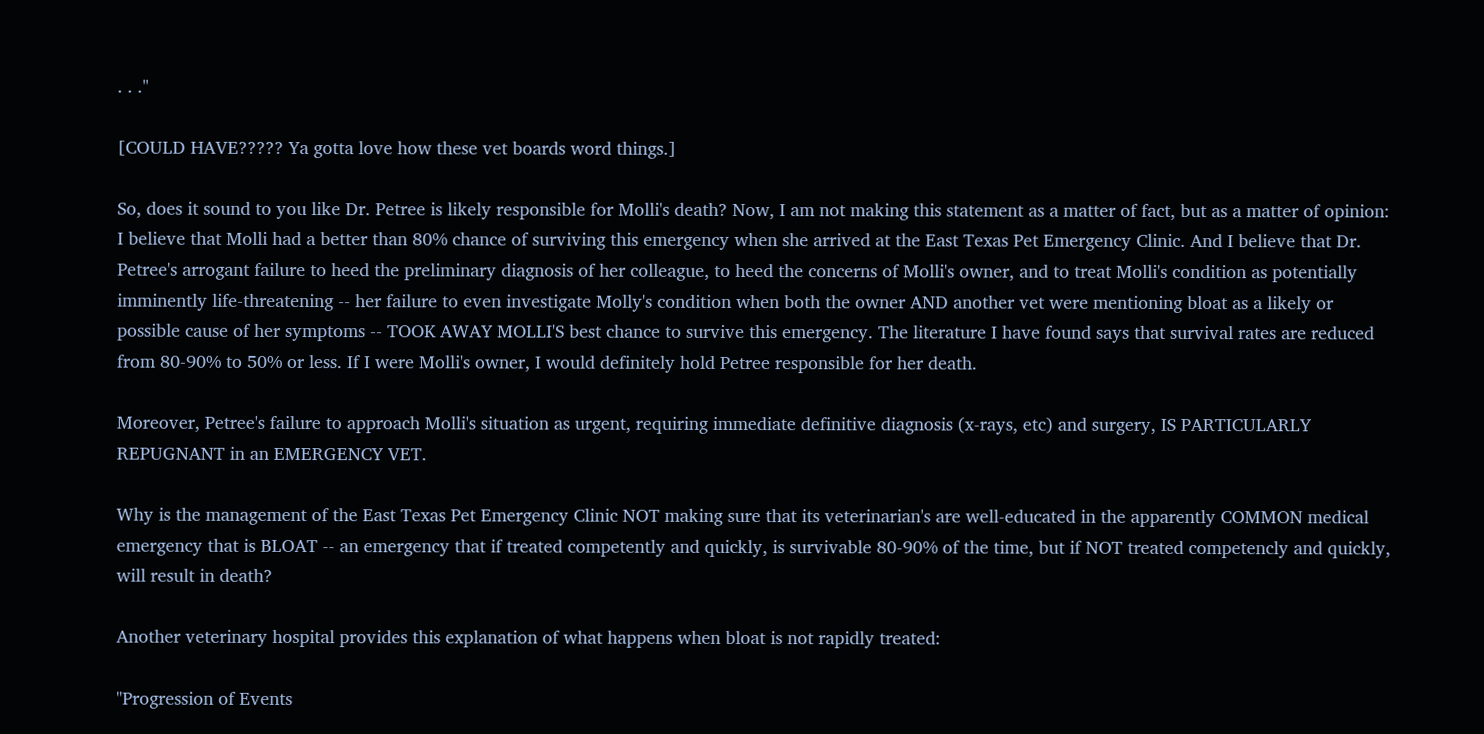. . ."

[COULD HAVE????? Ya gotta love how these vet boards word things.]

So, does it sound to you like Dr. Petree is likely responsible for Molli's death? Now, I am not making this statement as a matter of fact, but as a matter of opinion: I believe that Molli had a better than 80% chance of surviving this emergency when she arrived at the East Texas Pet Emergency Clinic. And I believe that Dr. Petree's arrogant failure to heed the preliminary diagnosis of her colleague, to heed the concerns of Molli's owner, and to treat Molli's condition as potentially imminently life-threatening -- her failure to even investigate Molly's condition when both the owner AND another vet were mentioning bloat as a likely or possible cause of her symptoms -- TOOK AWAY MOLLI'S best chance to survive this emergency. The literature I have found says that survival rates are reduced from 80-90% to 50% or less. If I were Molli's owner, I would definitely hold Petree responsible for her death.

Moreover, Petree's failure to approach Molli's situation as urgent, requiring immediate definitive diagnosis (x-rays, etc) and surgery, IS PARTICULARLY REPUGNANT in an EMERGENCY VET.

Why is the management of the East Texas Pet Emergency Clinic NOT making sure that its veterinarian's are well-educated in the apparently COMMON medical emergency that is BLOAT -- an emergency that if treated competently and quickly, is survivable 80-90% of the time, but if NOT treated competencly and quickly, will result in death?

Another veterinary hospital provides this explanation of what happens when bloat is not rapidly treated:

"Progression of Events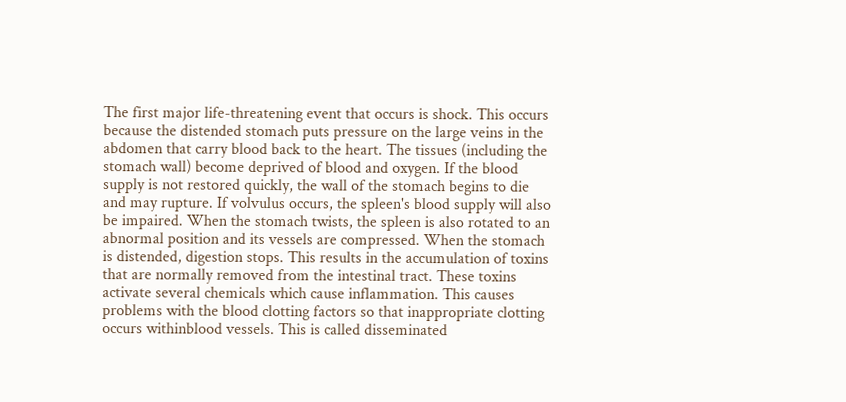The first major life-threatening event that occurs is shock. This occurs because the distended stomach puts pressure on the large veins in the abdomen that carry blood back to the heart. The tissues (including the stomach wall) become deprived of blood and oxygen. If the blood supply is not restored quickly, the wall of the stomach begins to die and may rupture. If volvulus occurs, the spleen's blood supply will also be impaired. When the stomach twists, the spleen is also rotated to an abnormal position and its vessels are compressed. When the stomach is distended, digestion stops. This results in the accumulation of toxins that are normally removed from the intestinal tract. These toxins activate several chemicals which cause inflammation. This causes problems with the blood clotting factors so that inappropriate clotting occurs withinblood vessels. This is called disseminated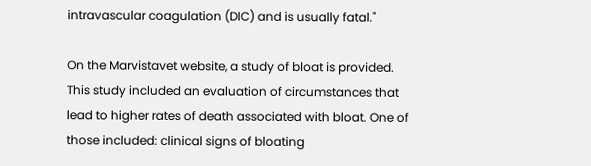intravascular coagulation (DIC) and is usually fatal."

On the Marvistavet website, a study of bloat is provided. This study included an evaluation of circumstances that lead to higher rates of death associated with bloat. One of those included: clinical signs of bloating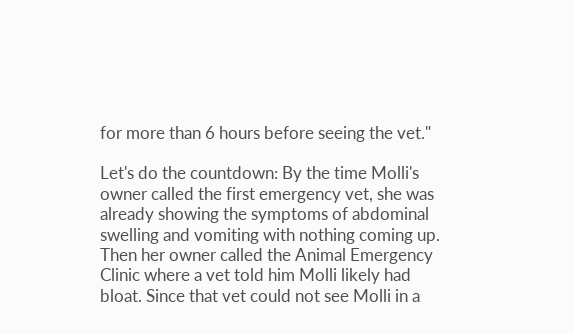for more than 6 hours before seeing the vet."

Let's do the countdown: By the time Molli's owner called the first emergency vet, she was already showing the symptoms of abdominal swelling and vomiting with nothing coming up. Then her owner called the Animal Emergency Clinic where a vet told him Molli likely had bloat. Since that vet could not see Molli in a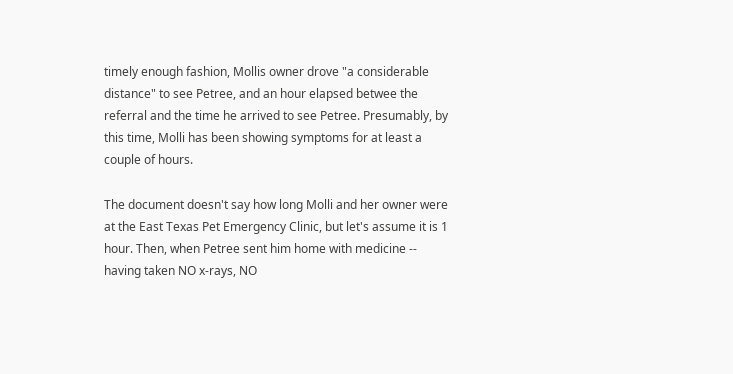timely enough fashion, Mollis owner drove "a considerable distance" to see Petree, and an hour elapsed betwee the referral and the time he arrived to see Petree. Presumably, by this time, Molli has been showing symptoms for at least a couple of hours.

The document doesn't say how long Molli and her owner were at the East Texas Pet Emergency Clinic, but let's assume it is 1 hour. Then, when Petree sent him home with medicine -- having taken NO x-rays, NO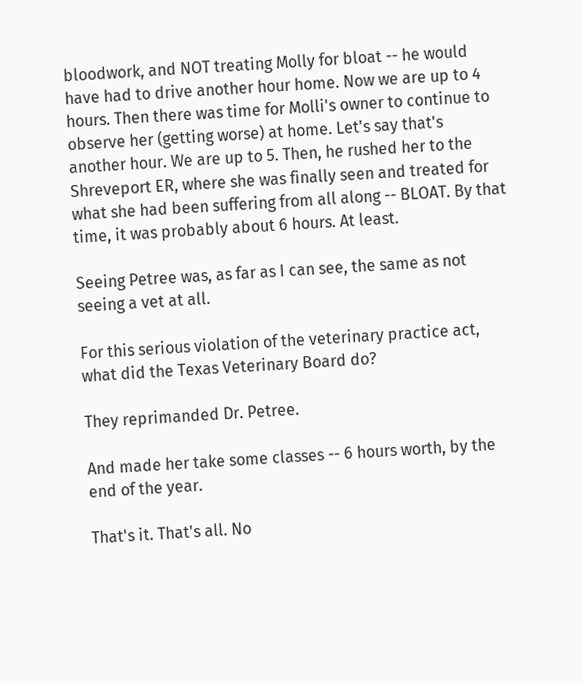bloodwork, and NOT treating Molly for bloat -- he would have had to drive another hour home. Now we are up to 4 hours. Then there was time for Molli's owner to continue to observe her (getting worse) at home. Let's say that's another hour. We are up to 5. Then, he rushed her to the Shreveport ER, where she was finally seen and treated for what she had been suffering from all along -- BLOAT. By that time, it was probably about 6 hours. At least.

Seeing Petree was, as far as I can see, the same as not seeing a vet at all.

For this serious violation of the veterinary practice act, what did the Texas Veterinary Board do?

They reprimanded Dr. Petree.

And made her take some classes -- 6 hours worth, by the end of the year.

That's it. That's all. No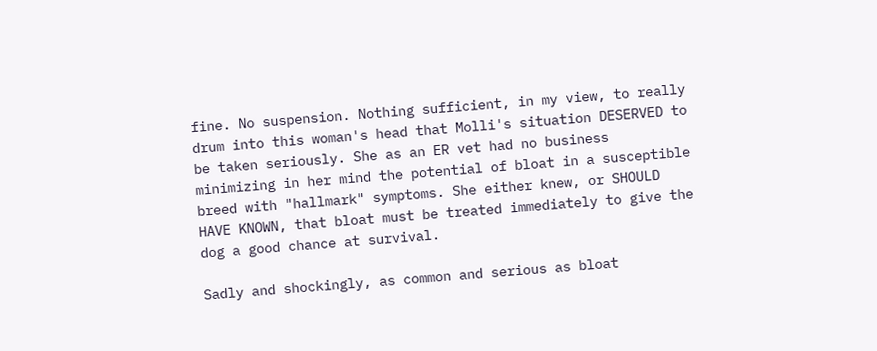fine. No suspension. Nothing sufficient, in my view, to really drum into this woman's head that Molli's situation DESERVED to be taken seriously. She as an ER vet had no business minimizing in her mind the potential of bloat in a susceptible breed with "hallmark" symptoms. She either knew, or SHOULD HAVE KNOWN, that bloat must be treated immediately to give the dog a good chance at survival.

Sadly and shockingly, as common and serious as bloat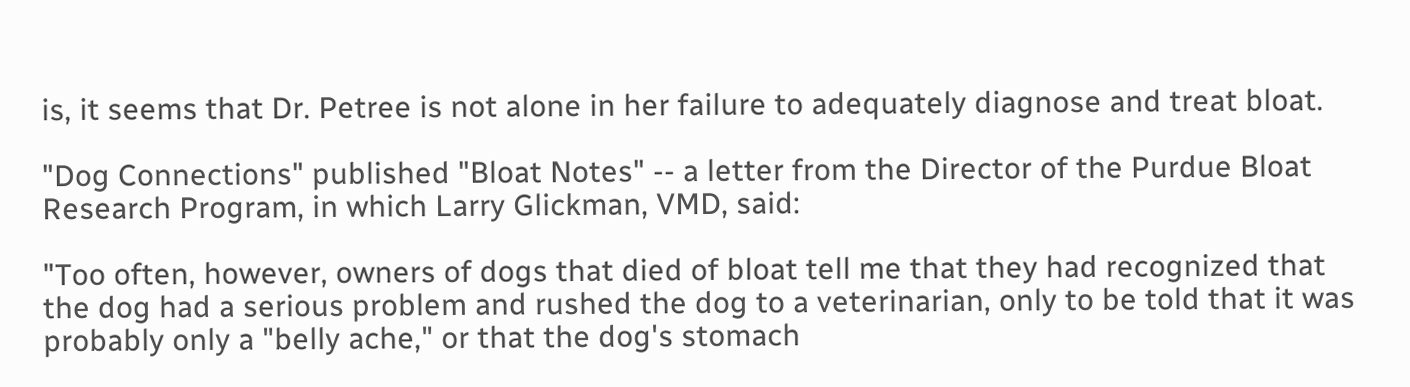is, it seems that Dr. Petree is not alone in her failure to adequately diagnose and treat bloat.

"Dog Connections" published "Bloat Notes" -- a letter from the Director of the Purdue Bloat Research Program, in which Larry Glickman, VMD, said:

"Too often, however, owners of dogs that died of bloat tell me that they had recognized that the dog had a serious problem and rushed the dog to a veterinarian, only to be told that it was probably only a "belly ache," or that the dog's stomach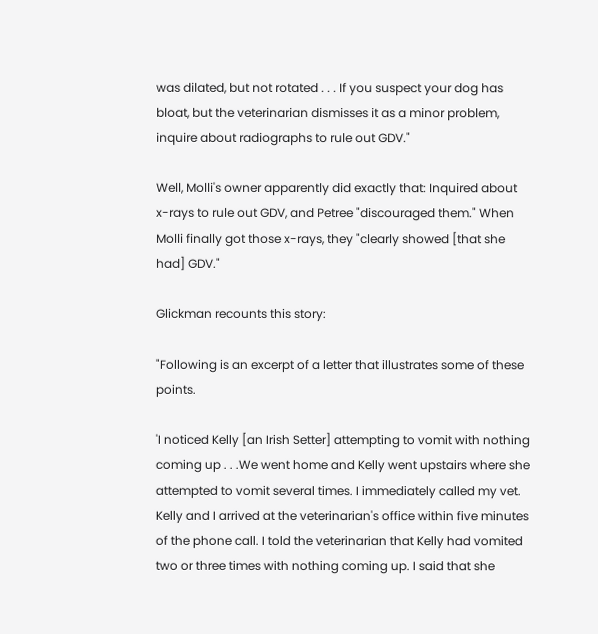was dilated, but not rotated . . . If you suspect your dog has bloat, but the veterinarian dismisses it as a minor problem, inquire about radiographs to rule out GDV."

Well, Molli's owner apparently did exactly that: Inquired about x-rays to rule out GDV, and Petree "discouraged them." When Molli finally got those x-rays, they "clearly showed [that she had] GDV."

Glickman recounts this story:

"Following is an excerpt of a letter that illustrates some of these points.

'I noticed Kelly [an Irish Setter] attempting to vomit with nothing coming up . . .We went home and Kelly went upstairs where she attempted to vomit several times. I immediately called my vet. Kelly and I arrived at the veterinarian's office within five minutes of the phone call. I told the veterinarian that Kelly had vomited two or three times with nothing coming up. I said that she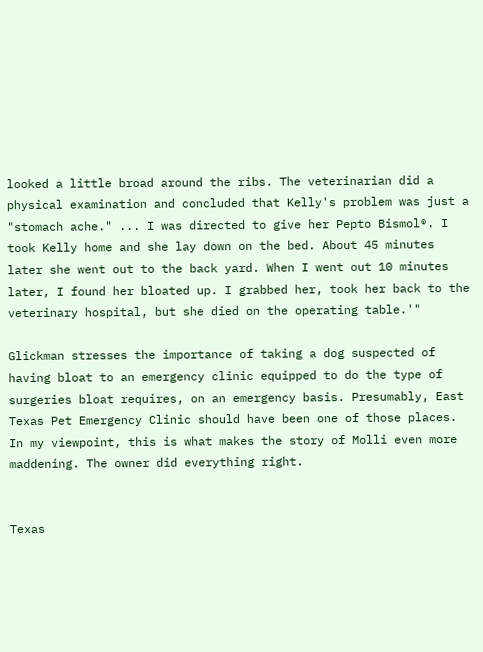looked a little broad around the ribs. The veterinarian did a physical examination and concluded that Kelly's problem was just a "stomach ache." ... I was directed to give her Pepto Bismol®. I took Kelly home and she lay down on the bed. About 45 minutes later she went out to the back yard. When I went out 10 minutes later, I found her bloated up. I grabbed her, took her back to the veterinary hospital, but she died on the operating table.'"

Glickman stresses the importance of taking a dog suspected of having bloat to an emergency clinic equipped to do the type of surgeries bloat requires, on an emergency basis. Presumably, East Texas Pet Emergency Clinic should have been one of those places. In my viewpoint, this is what makes the story of Molli even more maddening. The owner did everything right.


Texas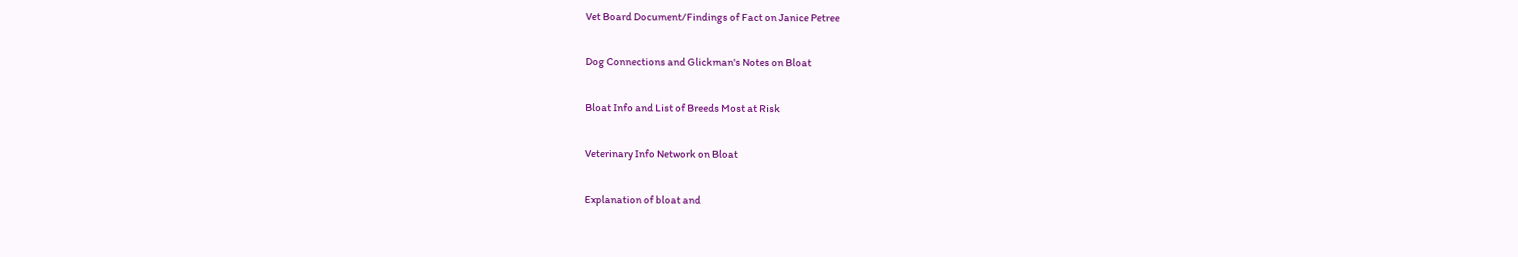Vet Board Document/Findings of Fact on Janice Petree

Dog Connections and Glickman's Notes on Bloat

Bloat Info and List of Breeds Most at Risk

Veterinary Info Network on Bloat

Explanation of bloat and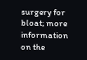surgery for bloat; more information on the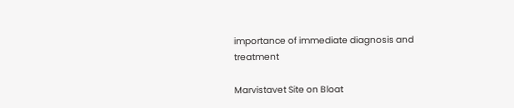importance of immediate diagnosis and treatment

Marvistavet Site on Bloat